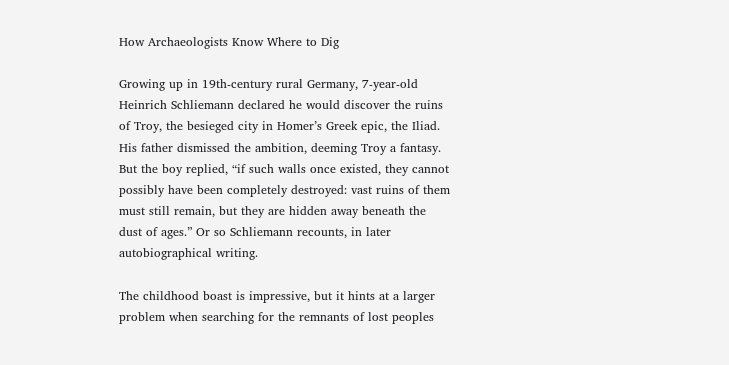How Archaeologists Know Where to Dig

Growing up in 19th-century rural Germany, 7-year-old Heinrich Schliemann declared he would discover the ruins of Troy, the besieged city in Homer’s Greek epic, the Iliad. His father dismissed the ambition, deeming Troy a fantasy. But the boy replied, “if such walls once existed, they cannot possibly have been completely destroyed: vast ruins of them must still remain, but they are hidden away beneath the dust of ages.” Or so Schliemann recounts, in later autobiographical writing.

The childhood boast is impressive, but it hints at a larger problem when searching for the remnants of lost peoples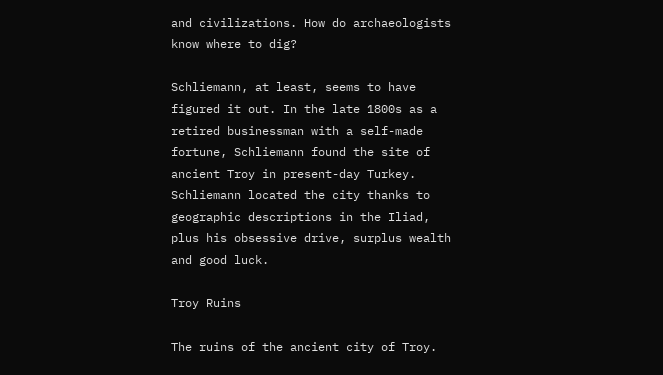and civilizations. How do archaeologists know where to dig?

Schliemann, at least, seems to have figured it out. In the late 1800s as a retired businessman with a self-made fortune, Schliemann found the site of ancient Troy in present-day Turkey. Schliemann located the city thanks to geographic descriptions in the Iliad, plus his obsessive drive, surplus wealth and good luck.

Troy Ruins

The ruins of the ancient city of Troy.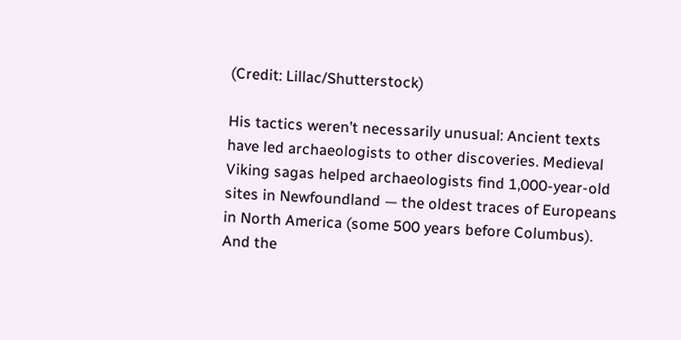(Credit: Lillac/Shutterstock)

His tactics weren’t necessarily unusual: Ancient texts have led archaeologists to other discoveries. Medieval Viking sagas helped archaeologists find 1,000-year-old sites in Newfoundland — the oldest traces of Europeans in North America (some 500 years before Columbus). And the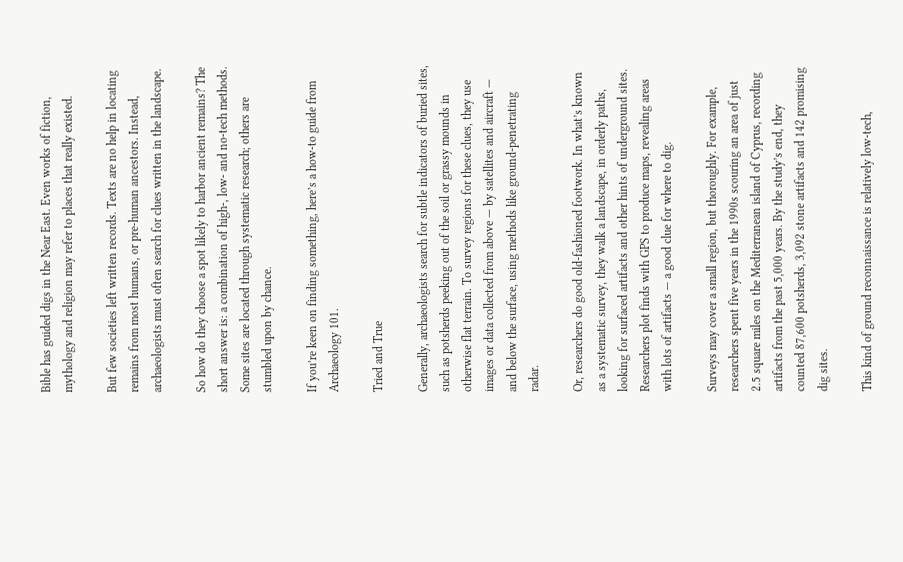Bible has guided digs in the Near East. Even works of fiction, mythology and religion may refer to places that really existed.

But few societies left written records. Texts are no help in locating remains from most humans, or pre-human ancestors. Instead, archaeologists must often search for clues written in the landscape.

So how do they choose a spot likely to harbor ancient remains? The short answer is: a combination of high-, low- and no-tech methods. Some sites are located through systematic research; others are stumbled upon by chance.

If you’re keen on finding something, here’s a how-to guide from Archaeology 101.

Tried and True

Generally, archaeologists search for subtle indicators of buried sites, such as potsherds peeking out of the soil or grassy mounds in otherwise flat terrain. To survey regions for these clues, they use images or data collected from above — by satellites and aircraft — and below the surface, using methods like ground-penetrating radar.

Or, researchers do good old-fashioned footwork. In what’s known as a systematic survey, they walk a landscape, in orderly paths, looking for surfaced artifacts and other hints of underground sites. Researchers plot finds with GPS to produce maps, revealing areas with lots of artifacts — a good clue for where to dig.

Surveys may cover a small region, but thoroughly. For example, researchers spent five years in the 1990s scouring an area of just 2.5 square miles on the Mediterranean island of Cyprus, recording artifacts from the past 5,000 years. By the study’s end, they counted 87,600 potsherds, 3,092 stone artifacts and 142 promising dig sites.

This kind of ground reconnaissance is relatively low-tech,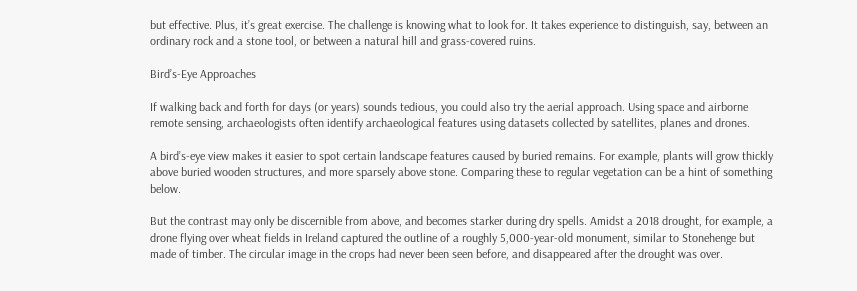but effective. Plus, it’s great exercise. The challenge is knowing what to look for. It takes experience to distinguish, say, between an ordinary rock and a stone tool, or between a natural hill and grass-covered ruins.

Bird’s-Eye Approaches

If walking back and forth for days (or years) sounds tedious, you could also try the aerial approach. Using space and airborne remote sensing, archaeologists often identify archaeological features using datasets collected by satellites, planes and drones.

A bird’s-eye view makes it easier to spot certain landscape features caused by buried remains. For example, plants will grow thickly above buried wooden structures, and more sparsely above stone. Comparing these to regular vegetation can be a hint of something below.

But the contrast may only be discernible from above, and becomes starker during dry spells. Amidst a 2018 drought, for example, a drone flying over wheat fields in Ireland captured the outline of a roughly 5,000-year-old monument, similar to Stonehenge but made of timber. The circular image in the crops had never been seen before, and disappeared after the drought was over.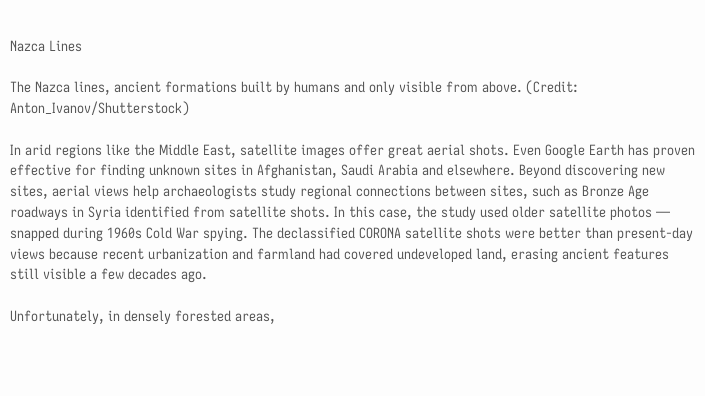Nazca Lines

The Nazca lines, ancient formations built by humans and only visible from above. (Credit: Anton_Ivanov/Shutterstock)

In arid regions like the Middle East, satellite images offer great aerial shots. Even Google Earth has proven effective for finding unknown sites in Afghanistan, Saudi Arabia and elsewhere. Beyond discovering new sites, aerial views help archaeologists study regional connections between sites, such as Bronze Age roadways in Syria identified from satellite shots. In this case, the study used older satellite photos — snapped during 1960s Cold War spying. The declassified CORONA satellite shots were better than present-day views because recent urbanization and farmland had covered undeveloped land, erasing ancient features still visible a few decades ago.

Unfortunately, in densely forested areas,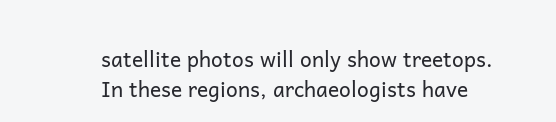satellite photos will only show treetops. In these regions, archaeologists have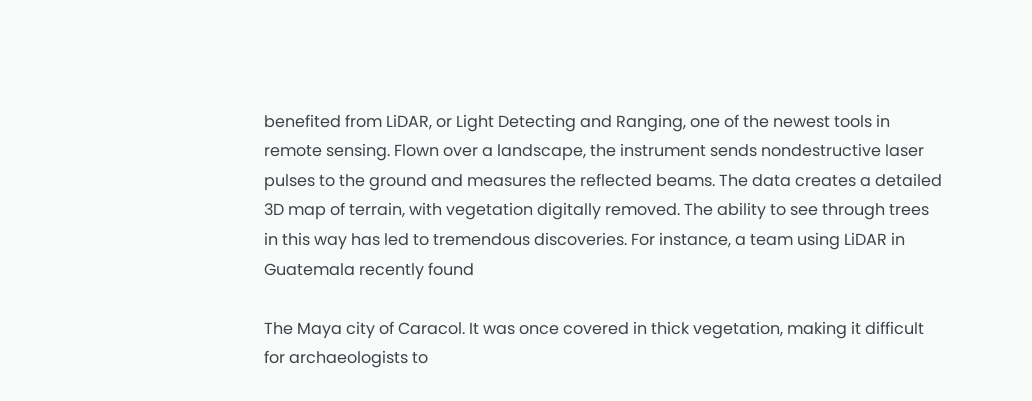benefited from LiDAR, or Light Detecting and Ranging, one of the newest tools in remote sensing. Flown over a landscape, the instrument sends nondestructive laser pulses to the ground and measures the reflected beams. The data creates a detailed 3D map of terrain, with vegetation digitally removed. The ability to see through trees in this way has led to tremendous discoveries. For instance, a team using LiDAR in Guatemala recently found

The Maya city of Caracol. It was once covered in thick vegetation, making it difficult for archaeologists to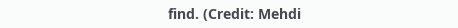find. (Credit: Mehdi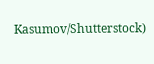Kasumov/Shutterstock)